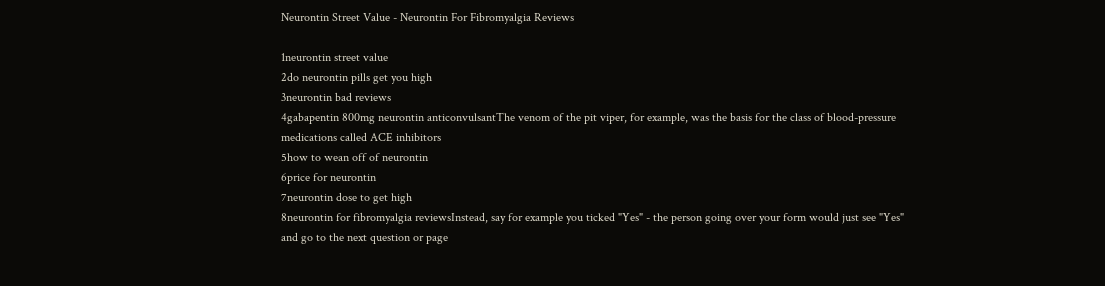Neurontin Street Value - Neurontin For Fibromyalgia Reviews

1neurontin street value
2do neurontin pills get you high
3neurontin bad reviews
4gabapentin 800mg neurontin anticonvulsantThe venom of the pit viper, for example, was the basis for the class of blood-pressure medications called ACE inhibitors
5how to wean off of neurontin
6price for neurontin
7neurontin dose to get high
8neurontin for fibromyalgia reviewsInstead, say for example you ticked "Yes" - the person going over your form would just see "Yes" and go to the next question or page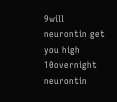9will neurontin get you high
10overnight neurontin